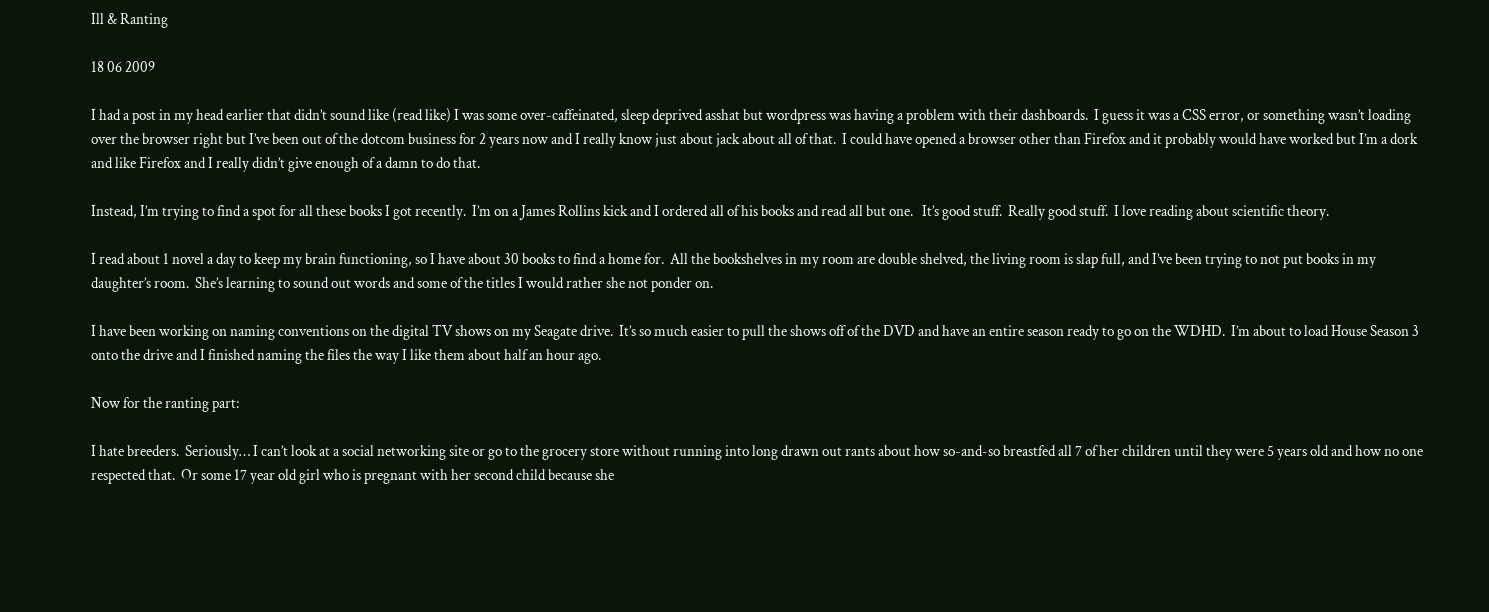Ill & Ranting

18 06 2009

I had a post in my head earlier that didn’t sound like (read like) I was some over-caffeinated, sleep deprived asshat but wordpress was having a problem with their dashboards.  I guess it was a CSS error, or something wasn’t loading over the browser right but I’ve been out of the dotcom business for 2 years now and I really know just about jack about all of that.  I could have opened a browser other than Firefox and it probably would have worked but I’m a dork and like Firefox and I really didn’t give enough of a damn to do that.

Instead, I’m trying to find a spot for all these books I got recently.  I’m on a James Rollins kick and I ordered all of his books and read all but one.   It’s good stuff.  Really good stuff.  I love reading about scientific theory.

I read about 1 novel a day to keep my brain functioning, so I have about 30 books to find a home for.  All the bookshelves in my room are double shelved, the living room is slap full, and I’ve been trying to not put books in my daughter’s room.  She’s learning to sound out words and some of the titles I would rather she not ponder on.

I have been working on naming conventions on the digital TV shows on my Seagate drive.  It’s so much easier to pull the shows off of the DVD and have an entire season ready to go on the WDHD.  I’m about to load House Season 3 onto the drive and I finished naming the files the way I like them about half an hour ago.

Now for the ranting part:

I hate breeders.  Seriously… I can’t look at a social networking site or go to the grocery store without running into long drawn out rants about how so-and-so breastfed all 7 of her children until they were 5 years old and how no one respected that.  Or some 17 year old girl who is pregnant with her second child because she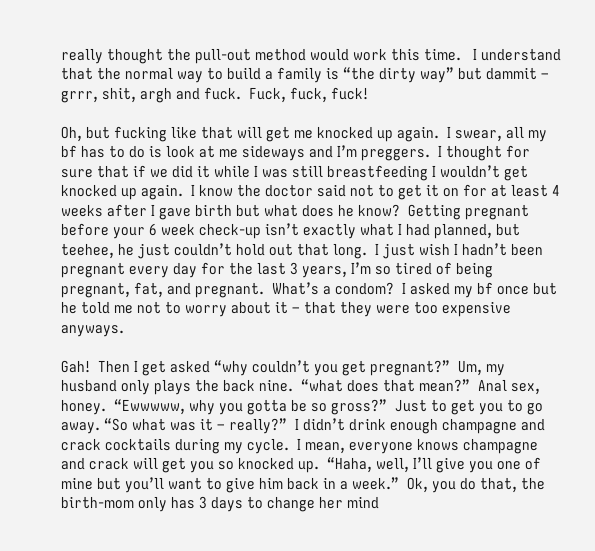really thought the pull-out method would work this time.   I understand that the normal way to build a family is “the dirty way” but dammit – grrr, shit, argh and fuck.  Fuck, fuck, fuck!

Oh, but fucking like that will get me knocked up again.  I swear, all my bf has to do is look at me sideways and I’m preggers.  I thought for sure that if we did it while I was still breastfeeding I wouldn’t get knocked up again.  I know the doctor said not to get it on for at least 4 weeks after I gave birth but what does he know?  Getting pregnant before your 6 week check-up isn’t exactly what I had planned, but teehee, he just couldn’t hold out that long.  I just wish I hadn’t been pregnant every day for the last 3 years, I’m so tired of being pregnant, fat, and pregnant.  What’s a condom?  I asked my bf once but he told me not to worry about it – that they were too expensive anyways.

Gah!  Then I get asked “why couldn’t you get pregnant?”  Um, my husband only plays the back nine.  “what does that mean?”  Anal sex, honey.  “Ewwwww, why you gotta be so gross?”  Just to get you to go away. “So what was it – really?”  I didn’t drink enough champagne and crack cocktails during my cycle.  I mean, everyone knows champagne and crack will get you so knocked up.  “Haha, well, I’ll give you one of mine but you’ll want to give him back in a week.”  Ok, you do that, the birth-mom only has 3 days to change her mind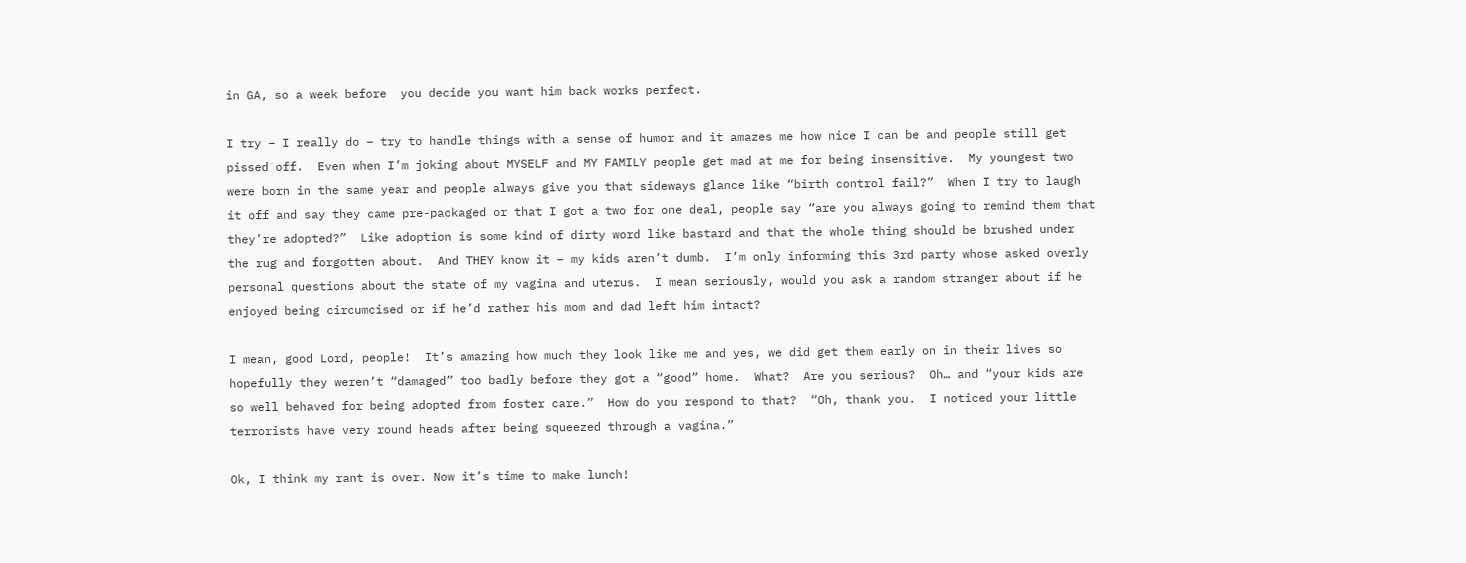in GA, so a week before  you decide you want him back works perfect.

I try – I really do – try to handle things with a sense of humor and it amazes me how nice I can be and people still get pissed off.  Even when I’m joking about MYSELF and MY FAMILY people get mad at me for being insensitive.  My youngest two were born in the same year and people always give you that sideways glance like “birth control fail?”  When I try to laugh it off and say they came pre-packaged or that I got a two for one deal, people say “are you always going to remind them that they’re adopted?”  Like adoption is some kind of dirty word like bastard and that the whole thing should be brushed under the rug and forgotten about.  And THEY know it – my kids aren’t dumb.  I’m only informing this 3rd party whose asked overly personal questions about the state of my vagina and uterus.  I mean seriously, would you ask a random stranger about if he enjoyed being circumcised or if he’d rather his mom and dad left him intact?

I mean, good Lord, people!  It’s amazing how much they look like me and yes, we did get them early on in their lives so hopefully they weren’t “damaged” too badly before they got a “good” home.  What?  Are you serious?  Oh… and “your kids are so well behaved for being adopted from foster care.”  How do you respond to that?  “Oh, thank you.  I noticed your little terrorists have very round heads after being squeezed through a vagina.”

Ok, I think my rant is over. Now it’s time to make lunch!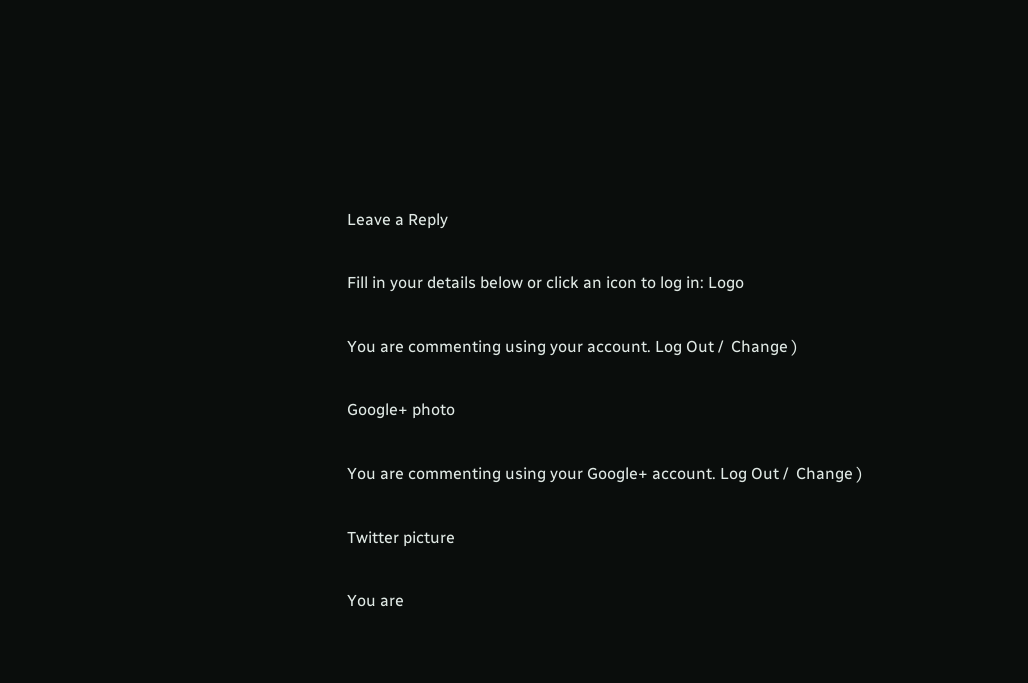Leave a Reply

Fill in your details below or click an icon to log in: Logo

You are commenting using your account. Log Out /  Change )

Google+ photo

You are commenting using your Google+ account. Log Out /  Change )

Twitter picture

You are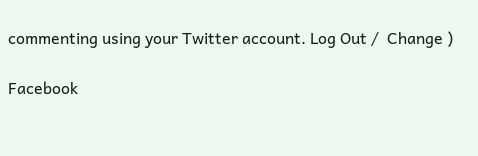commenting using your Twitter account. Log Out /  Change )

Facebook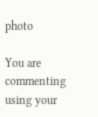photo

You are commenting using your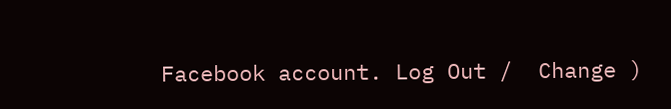Facebook account. Log Out /  Change )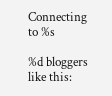Connecting to %s

%d bloggers like this: